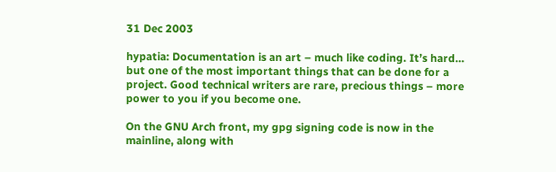31 Dec 2003

hypatia: Documentation is an art – much like coding. It’s hard… but one of the most important things that can be done for a project. Good technical writers are rare, precious things – more power to you if you become one.

On the GNU Arch front, my gpg signing code is now in the mainline, along with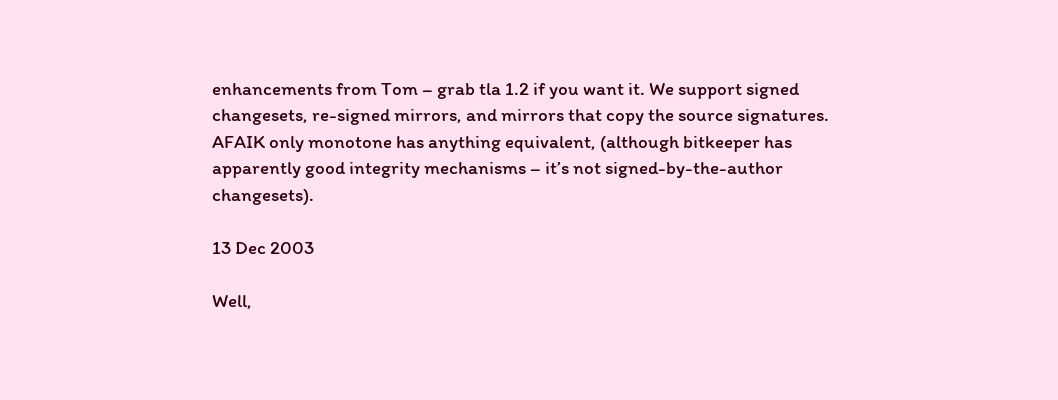enhancements from Tom – grab tla 1.2 if you want it. We support signed changesets, re-signed mirrors, and mirrors that copy the source signatures. AFAIK only monotone has anything equivalent, (although bitkeeper has apparently good integrity mechanisms – it’s not signed-by-the-author changesets).

13 Dec 2003

Well,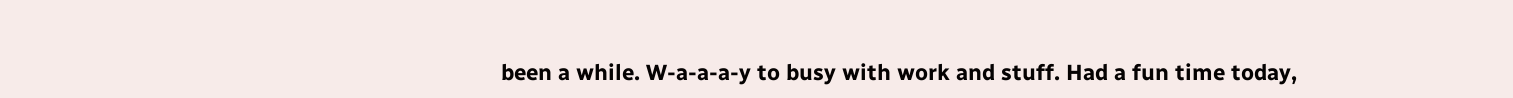been a while. W-a-a-a-y to busy with work and stuff. Had a fun time today,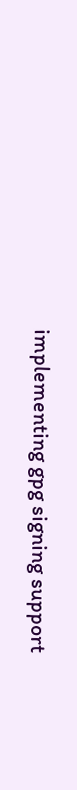implementing gpg signing support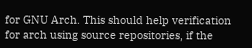for GNU Arch. This should help verification for arch using source repositories, if the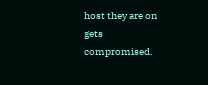host they are on gets compromised.